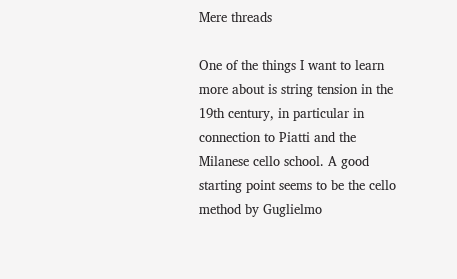Mere threads

One of the things I want to learn more about is string tension in the 19th century, in particular in connection to Piatti and the Milanese cello school. A good starting point seems to be the cello method by Guglielmo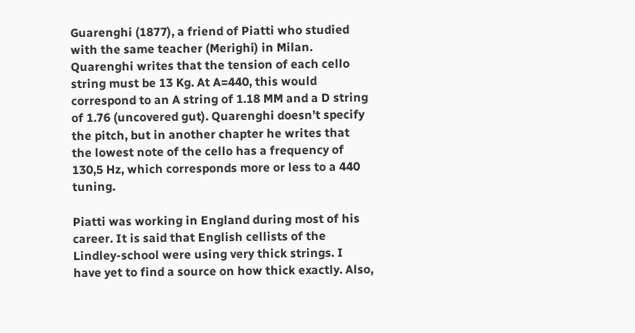Guarenghi (1877), a friend of Piatti who studied with the same teacher (Merighi) in Milan. Quarenghi writes that the tension of each cello string must be 13 Kg. At A=440, this would correspond to an A string of 1.18 MM and a D string of 1.76 (uncovered gut). Quarenghi doesn’t specify the pitch, but in another chapter he writes that the lowest note of the cello has a frequency of 130,5 Hz, which corresponds more or less to a 440 tuning.

Piatti was working in England during most of his career. It is said that English cellists of the Lindley-school were using very thick strings. I have yet to find a source on how thick exactly. Also,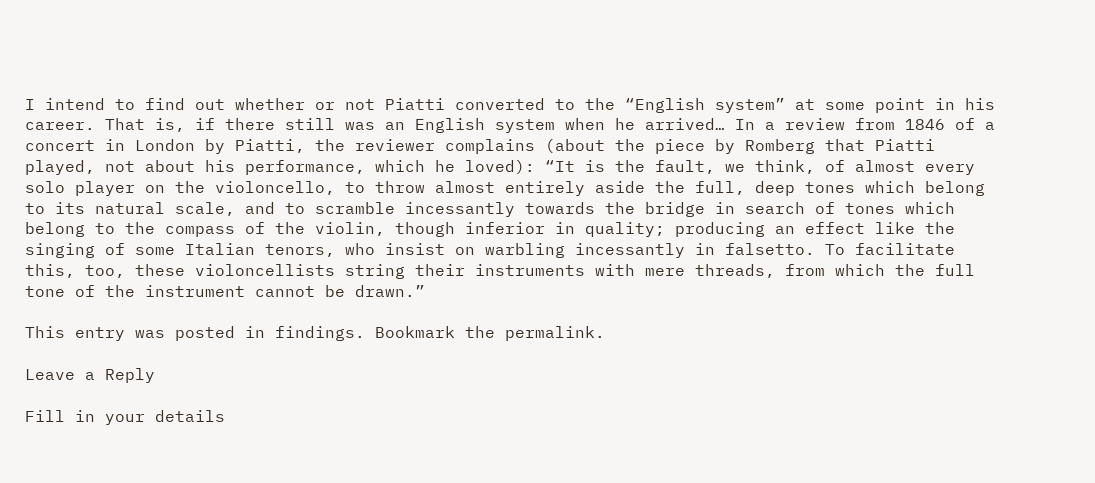I intend to find out whether or not Piatti converted to the “English system” at some point in his career. That is, if there still was an English system when he arrived… In a review from 1846 of a concert in London by Piatti, the reviewer complains (about the piece by Romberg that Piatti played, not about his performance, which he loved): “It is the fault, we think, of almost every solo player on the violoncello, to throw almost entirely aside the full, deep tones which belong to its natural scale, and to scramble incessantly towards the bridge in search of tones which belong to the compass of the violin, though inferior in quality; producing an effect like the singing of some Italian tenors, who insist on warbling incessantly in falsetto. To facilitate this, too, these violoncellists string their instruments with mere threads, from which the full tone of the instrument cannot be drawn.”

This entry was posted in findings. Bookmark the permalink.

Leave a Reply

Fill in your details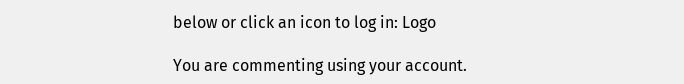below or click an icon to log in: Logo

You are commenting using your account.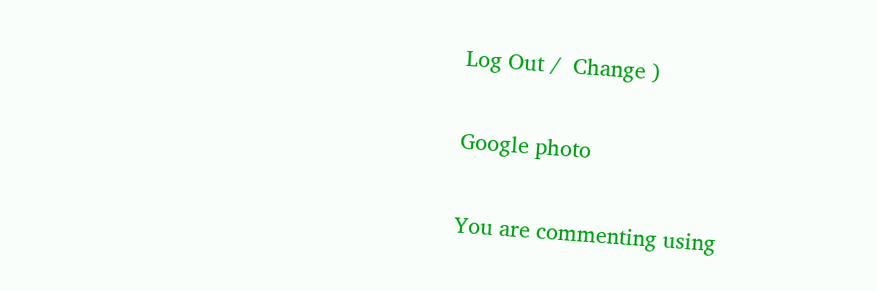Log Out /  Change )

Google photo

You are commenting using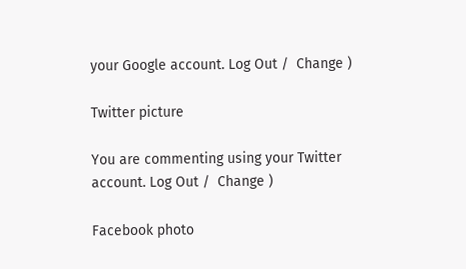your Google account. Log Out /  Change )

Twitter picture

You are commenting using your Twitter account. Log Out /  Change )

Facebook photo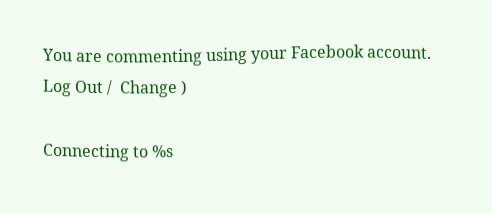You are commenting using your Facebook account. Log Out /  Change )

Connecting to %s